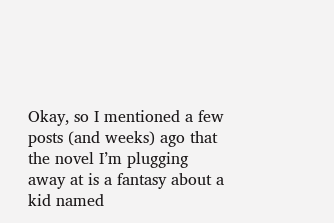Okay, so I mentioned a few posts (and weeks) ago that the novel I’m plugging away at is a fantasy about a kid named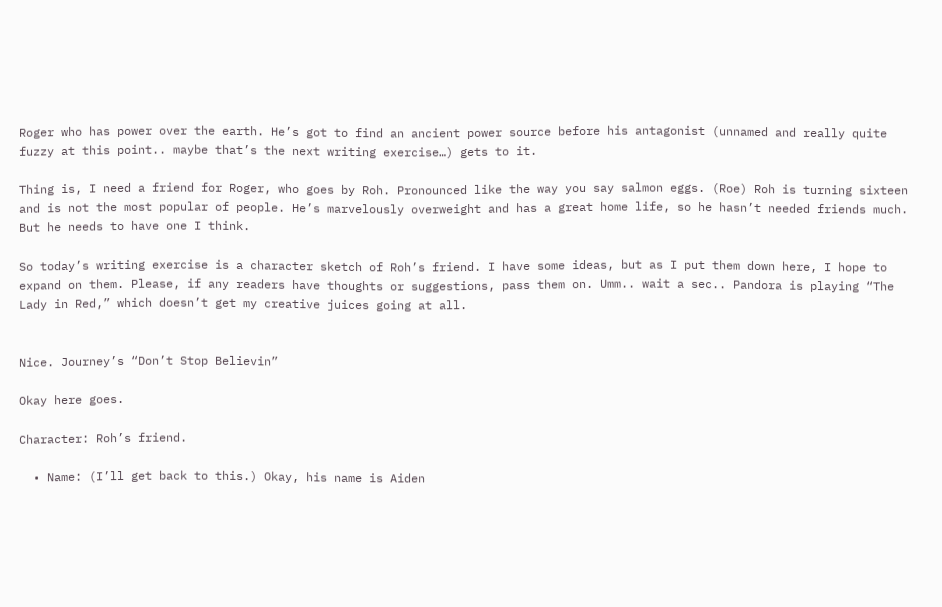Roger who has power over the earth. He’s got to find an ancient power source before his antagonist (unnamed and really quite fuzzy at this point.. maybe that’s the next writing exercise…) gets to it.

Thing is, I need a friend for Roger, who goes by Roh. Pronounced like the way you say salmon eggs. (Roe) Roh is turning sixteen and is not the most popular of people. He’s marvelously overweight and has a great home life, so he hasn’t needed friends much. But he needs to have one I think.

So today’s writing exercise is a character sketch of Roh’s friend. I have some ideas, but as I put them down here, I hope to expand on them. Please, if any readers have thoughts or suggestions, pass them on. Umm.. wait a sec.. Pandora is playing “The Lady in Red,” which doesn’t get my creative juices going at all.


Nice. Journey’s “Don’t Stop Believin”

Okay here goes.

Character: Roh’s friend.

  • Name: (I’ll get back to this.) Okay, his name is Aiden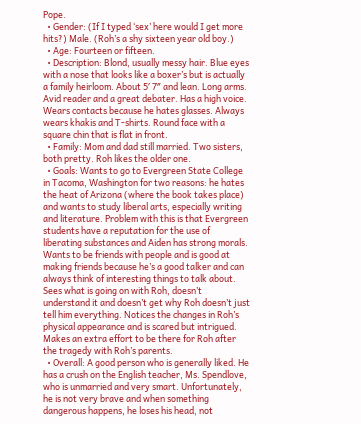Pope.
  • Gender: (If I typed ‘sex’ here would I get more hits?) Male. (Roh’s a shy sixteen year old boy.)
  • Age: Fourteen or fifteen.
  • Description: Blond, usually messy hair. Blue eyes with a nose that looks like a boxer’s but is actually a family heirloom. About 5′ 7″ and lean. Long arms. Avid reader and a great debater. Has a high voice. Wears contacts because he hates glasses. Always wears khakis and T-shirts. Round face with a square chin that is flat in front.
  • Family: Mom and dad still married. Two sisters, both pretty. Roh likes the older one.
  • Goals: Wants to go to Evergreen State College in Tacoma, Washington for two reasons: he hates the heat of Arizona (where the book takes place) and wants to study liberal arts, especially writing and literature. Problem with this is that Evergreen students have a reputation for the use of liberating substances and Aiden has strong morals. Wants to be friends with people and is good at making friends because he’s a good talker and can always think of interesting things to talk about. Sees what is going on with Roh, doesn’t understand it and doesn’t get why Roh doesn’t just tell him everything. Notices the changes in Roh’s physical appearance and is scared but intrigued. Makes an extra effort to be there for Roh after the tragedy with Roh’s parents.
  • Overall: A good person who is generally liked. He has a crush on the English teacher, Ms. Spendlove, who is unmarried and very smart. Unfortunately, he is not very brave and when something dangerous happens, he loses his head, not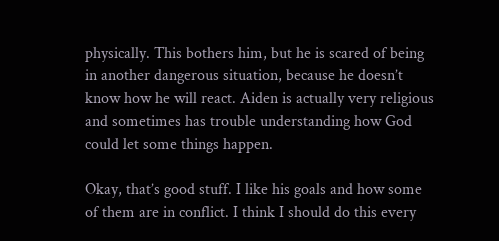physically. This bothers him, but he is scared of being in another dangerous situation, because he doesn’t know how he will react. Aiden is actually very religious and sometimes has trouble understanding how God could let some things happen.

Okay, that’s good stuff. I like his goals and how some of them are in conflict. I think I should do this every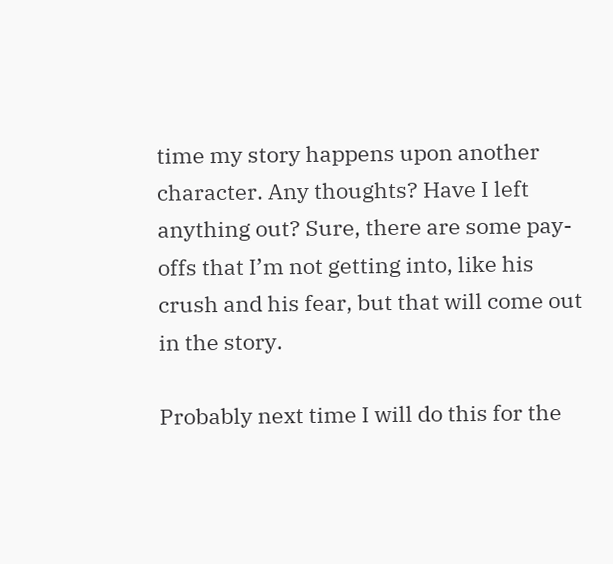time my story happens upon another character. Any thoughts? Have I left anything out? Sure, there are some pay-offs that I’m not getting into, like his crush and his fear, but that will come out in the story.

Probably next time I will do this for the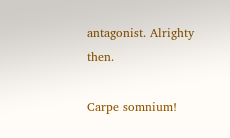antagonist. Alrighty then.

Carpe somnium!